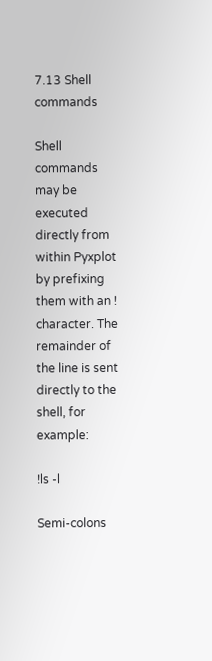7.13 Shell commands

Shell commands may be executed directly from within Pyxplot by prefixing them with an ! character. The remainder of the line is sent directly to the shell, for example:

!ls -l

Semi-colons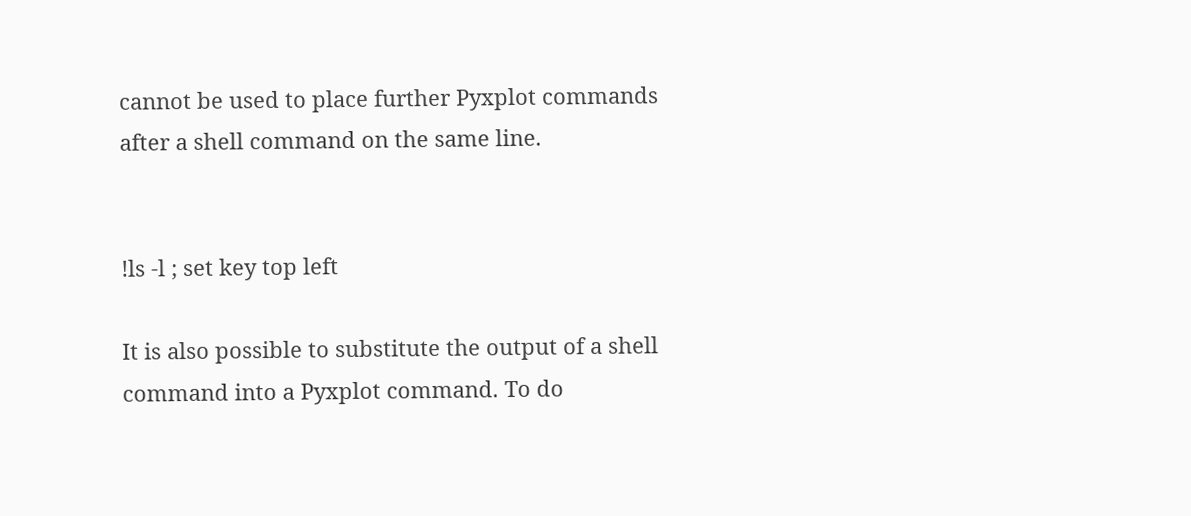cannot be used to place further Pyxplot commands after a shell command on the same line.


!ls -l ; set key top left

It is also possible to substitute the output of a shell command into a Pyxplot command. To do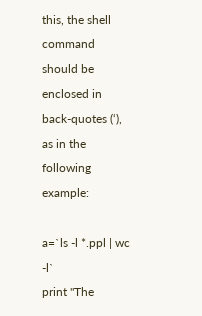this, the shell command should be enclosed in back-quotes (‘), as in the following example:

a=`ls -l *.ppl | wc -l`
print "The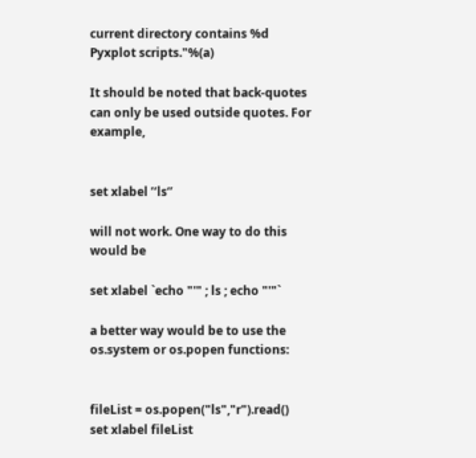current directory contains %d Pyxplot scripts."%(a)

It should be noted that back-quotes can only be used outside quotes. For example,


set xlabel ’‘ls‘’

will not work. One way to do this would be

set xlabel `echo "'" ; ls ; echo "'"`

a better way would be to use the os.system or os.popen functions:


fileList = os.popen("ls","r").read()
set xlabel fileList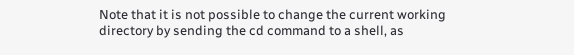Note that it is not possible to change the current working directory by sending the cd command to a shell, as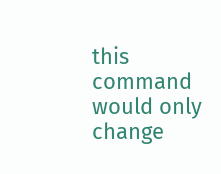this command would only change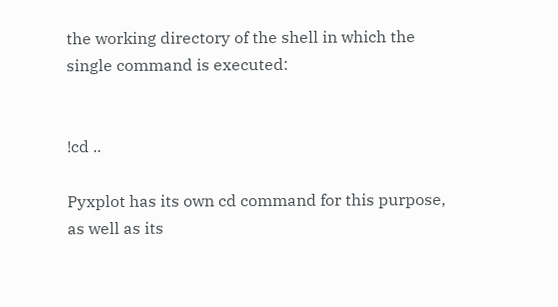the working directory of the shell in which the single command is executed:


!cd ..

Pyxplot has its own cd command for this purpose, as well as its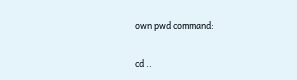own pwd command:


cd ..